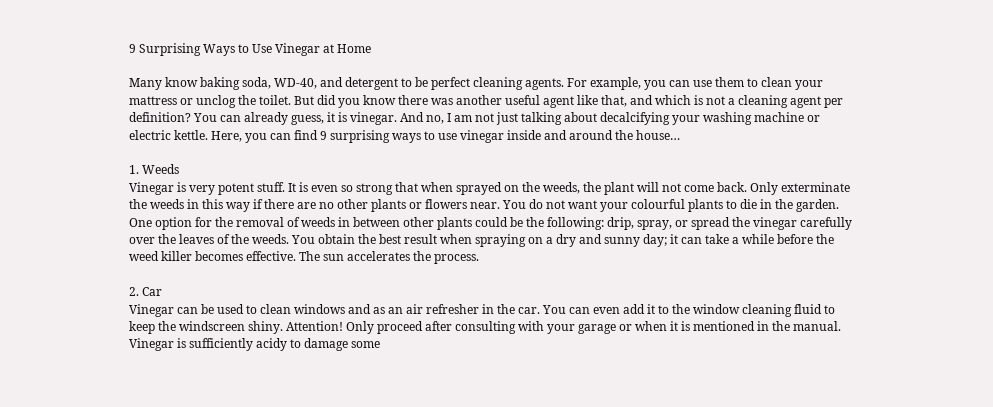9 Surprising Ways to Use Vinegar at Home

Many know baking soda, WD-40, and detergent to be perfect cleaning agents. For example, you can use them to clean your mattress or unclog the toilet. But did you know there was another useful agent like that, and which is not a cleaning agent per definition? You can already guess, it is vinegar. And no, I am not just talking about decalcifying your washing machine or electric kettle. Here, you can find 9 surprising ways to use vinegar inside and around the house…

1. Weeds
Vinegar is very potent stuff. It is even so strong that when sprayed on the weeds, the plant will not come back. Only exterminate the weeds in this way if there are no other plants or flowers near. You do not want your colourful plants to die in the garden. One option for the removal of weeds in between other plants could be the following: drip, spray, or spread the vinegar carefully over the leaves of the weeds. You obtain the best result when spraying on a dry and sunny day; it can take a while before the weed killer becomes effective. The sun accelerates the process.

2. Car
Vinegar can be used to clean windows and as an air refresher in the car. You can even add it to the window cleaning fluid to keep the windscreen shiny. Attention! Only proceed after consulting with your garage or when it is mentioned in the manual. Vinegar is sufficiently acidy to damage some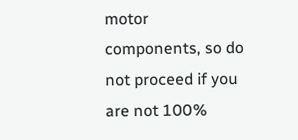motor components, so do not proceed if you are not 100%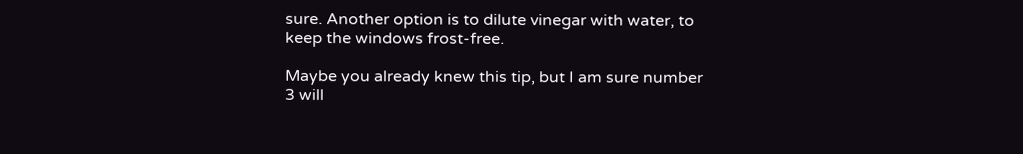sure. Another option is to dilute vinegar with water, to keep the windows frost-free.

Maybe you already knew this tip, but I am sure number 3 will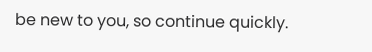be new to you, so continue quickly.